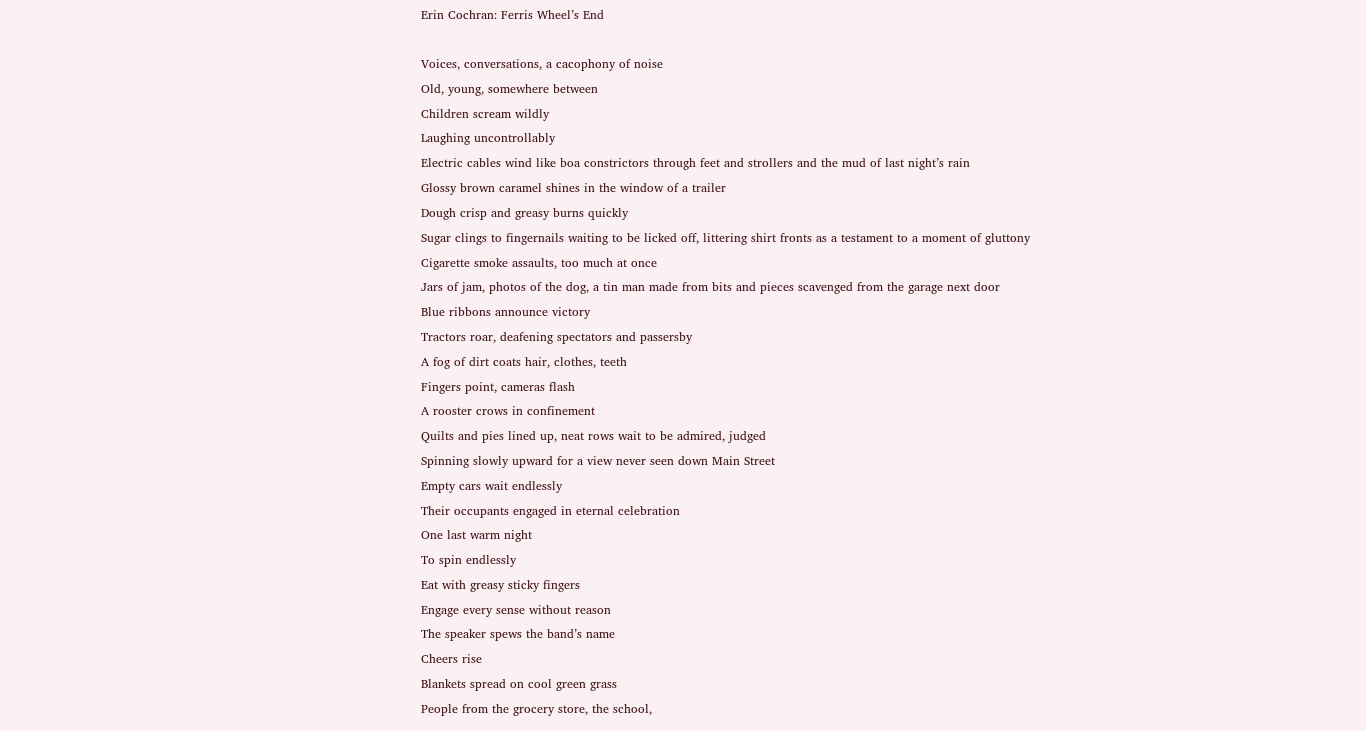Erin Cochran: Ferris Wheel’s End

Voices, conversations, a cacophony of noise
Old, young, somewhere between
Children scream wildly
Laughing uncontrollably
Electric cables wind like boa constrictors through feet and strollers and the mud of last night’s rain
Glossy brown caramel shines in the window of a trailer
Dough crisp and greasy burns quickly
Sugar clings to fingernails waiting to be licked off, littering shirt fronts as a testament to a moment of gluttony
Cigarette smoke assaults, too much at once
Jars of jam, photos of the dog, a tin man made from bits and pieces scavenged from the garage next door
Blue ribbons announce victory
Tractors roar, deafening spectators and passersby
A fog of dirt coats hair, clothes, teeth
Fingers point, cameras flash
A rooster crows in confinement
Quilts and pies lined up, neat rows wait to be admired, judged
Spinning slowly upward for a view never seen down Main Street
Empty cars wait endlessly
Their occupants engaged in eternal celebration
One last warm night
To spin endlessly
Eat with greasy sticky fingers
Engage every sense without reason
The speaker spews the band’s name
Cheers rise
Blankets spread on cool green grass
People from the grocery store, the school,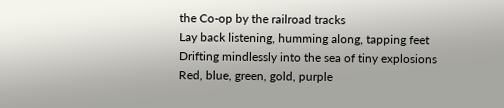the Co-op by the railroad tracks
Lay back listening, humming along, tapping feet
Drifting mindlessly into the sea of tiny explosions
Red, blue, green, gold, purple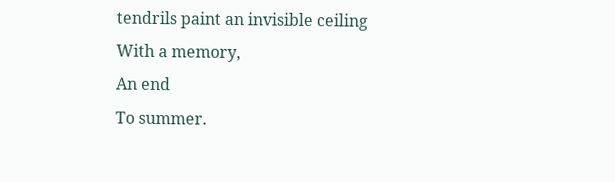tendrils paint an invisible ceiling
With a memory,
An end
To summer.